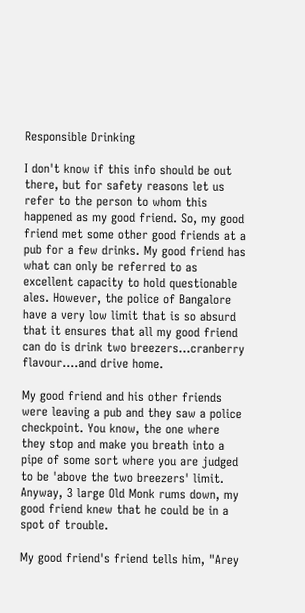Responsible Drinking

I don't know if this info should be out there, but for safety reasons let us refer to the person to whom this happened as my good friend. So, my good friend met some other good friends at a pub for a few drinks. My good friend has what can only be referred to as excellent capacity to hold questionable ales. However, the police of Bangalore have a very low limit that is so absurd that it ensures that all my good friend can do is drink two breezers...cranberry flavour....and drive home.

My good friend and his other friends were leaving a pub and they saw a police checkpoint. You know, the one where they stop and make you breath into a pipe of some sort where you are judged to be 'above the two breezers' limit. Anyway, 3 large Old Monk rums down, my good friend knew that he could be in a spot of trouble.

My good friend's friend tells him, "Arey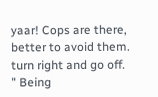yaar! Cops are there, better to avoid them. turn right and go off. " Being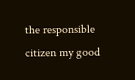the responsible citizen my good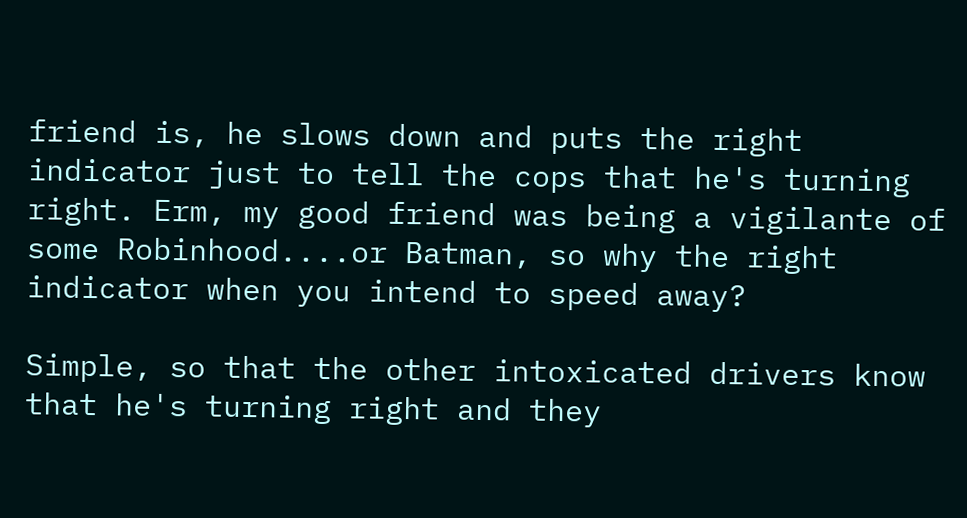friend is, he slows down and puts the right indicator just to tell the cops that he's turning right. Erm, my good friend was being a vigilante of some Robinhood....or Batman, so why the right indicator when you intend to speed away?

Simple, so that the other intoxicated drivers know that he's turning right and they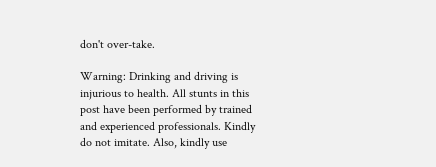don't over-take.

Warning: Drinking and driving is injurious to health. All stunts in this post have been performed by trained and experienced professionals. Kindly do not imitate. Also, kindly use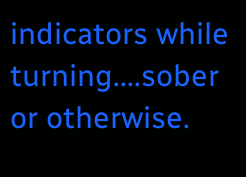indicators while turning....sober or otherwise.